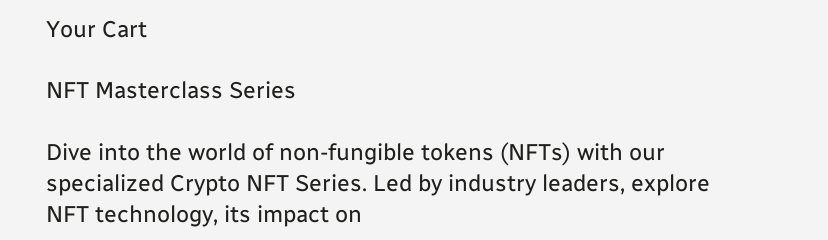Your Cart

NFT Masterclass Series

Dive into the world of non-fungible tokens (NFTs) with our specialized Crypto NFT Series. Led by industry leaders, explore NFT technology, its impact on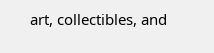art, collectibles, and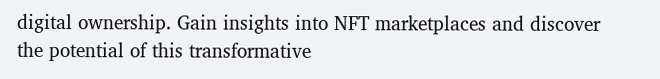digital ownership. Gain insights into NFT marketplaces and discover the potential of this transformative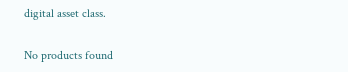digital asset class.

No products found